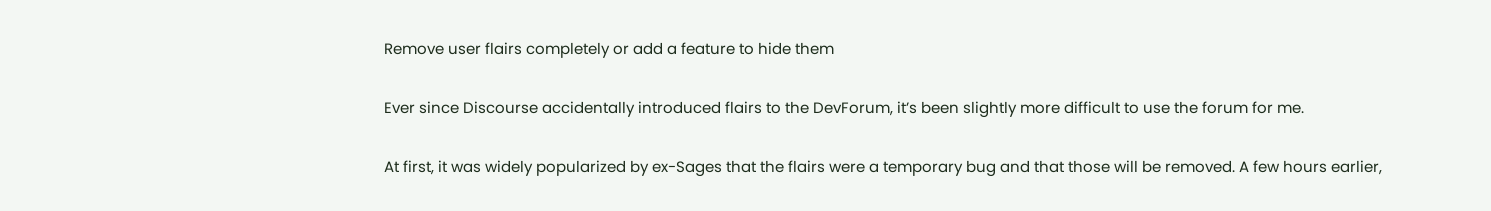Remove user flairs completely or add a feature to hide them

Ever since Discourse accidentally introduced flairs to the DevForum, it’s been slightly more difficult to use the forum for me.

At first, it was widely popularized by ex-Sages that the flairs were a temporary bug and that those will be removed. A few hours earlier,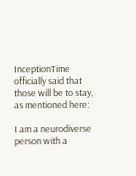InceptionTime officially said that those will be to stay, as mentioned here:

I am a neurodiverse person with a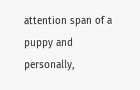attention span of a puppy and personally,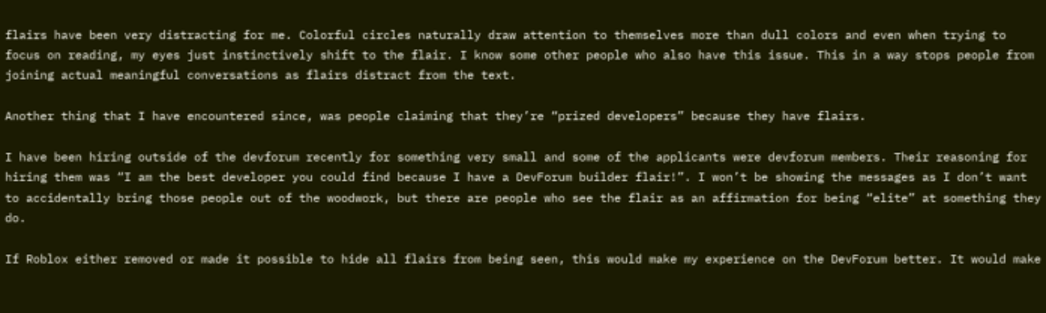flairs have been very distracting for me. Colorful circles naturally draw attention to themselves more than dull colors and even when trying to focus on reading, my eyes just instinctively shift to the flair. I know some other people who also have this issue. This in a way stops people from joining actual meaningful conversations as flairs distract from the text.

Another thing that I have encountered since, was people claiming that they’re “prized developers” because they have flairs.

I have been hiring outside of the devforum recently for something very small and some of the applicants were devforum members. Their reasoning for hiring them was “I am the best developer you could find because I have a DevForum builder flair!”. I won’t be showing the messages as I don’t want to accidentally bring those people out of the woodwork, but there are people who see the flair as an affirmation for being “elite” at something they do.

If Roblox either removed or made it possible to hide all flairs from being seen, this would make my experience on the DevForum better. It would make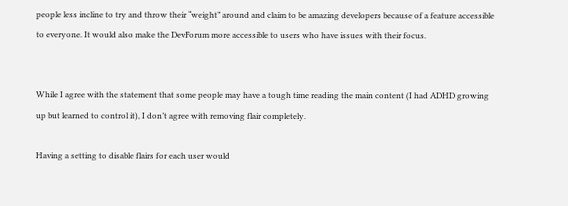people less incline to try and throw their “weight” around and claim to be amazing developers because of a feature accessible to everyone. It would also make the DevForum more accessible to users who have issues with their focus.


While I agree with the statement that some people may have a tough time reading the main content (I had ADHD growing up but learned to control it), I don’t agree with removing flair completely.

Having a setting to disable flairs for each user would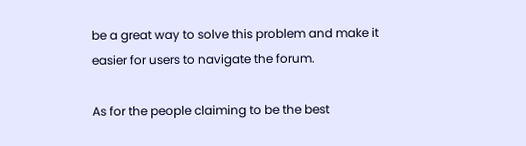be a great way to solve this problem and make it easier for users to navigate the forum.

As for the people claiming to be the best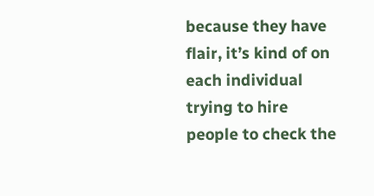because they have flair, it’s kind of on each individual trying to hire people to check the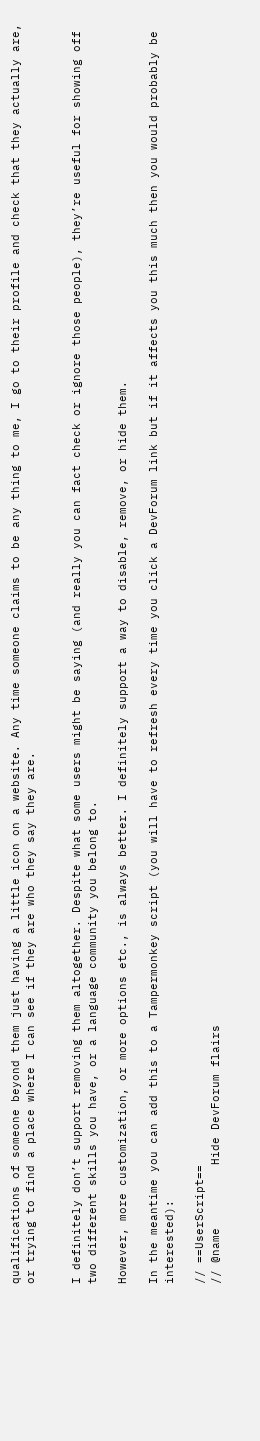qualifications of someone beyond them just having a little icon on a website. Any time someone claims to be any thing to me, I go to their profile and check that they actually are, or trying to find a place where I can see if they are who they say they are.


I definitely don’t support removing them altogether. Despite what some users might be saying (and really you can fact check or ignore those people), they’re useful for showing off two different skills you have, or a language community you belong to.

However, more customization, or more options etc., is always better. I definitely support a way to disable, remove, or hide them.

In the meantime you can add this to a Tampermonkey script (you will have to refresh every time you click a DevForum link but if it affects you this much then you would probably be interested):

// ==UserScript==
// @name         Hide DevForum flairs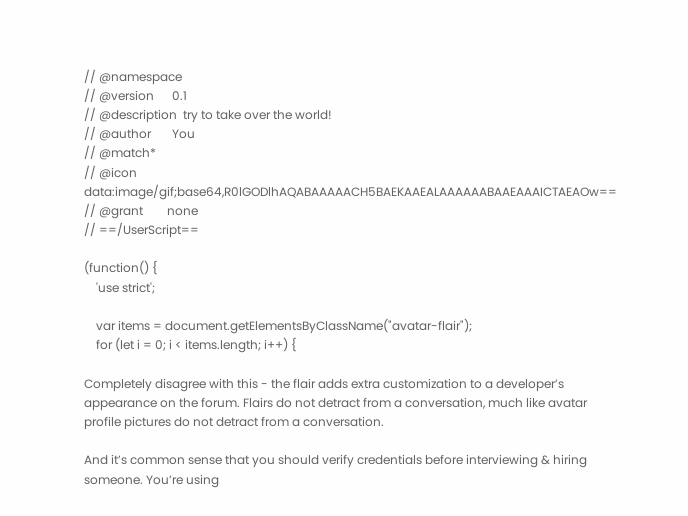// @namespace
// @version      0.1
// @description  try to take over the world!
// @author       You
// @match*
// @icon         data:image/gif;base64,R0lGODlhAQABAAAAACH5BAEKAAEALAAAAAABAAEAAAICTAEAOw==
// @grant        none
// ==/UserScript==

(function() {
    'use strict';

    var items = document.getElementsByClassName("avatar-flair");
    for (let i = 0; i < items.length; i++) {

Completely disagree with this - the flair adds extra customization to a developer’s appearance on the forum. Flairs do not detract from a conversation, much like avatar profile pictures do not detract from a conversation.

And it’s common sense that you should verify credentials before interviewing & hiring someone. You’re using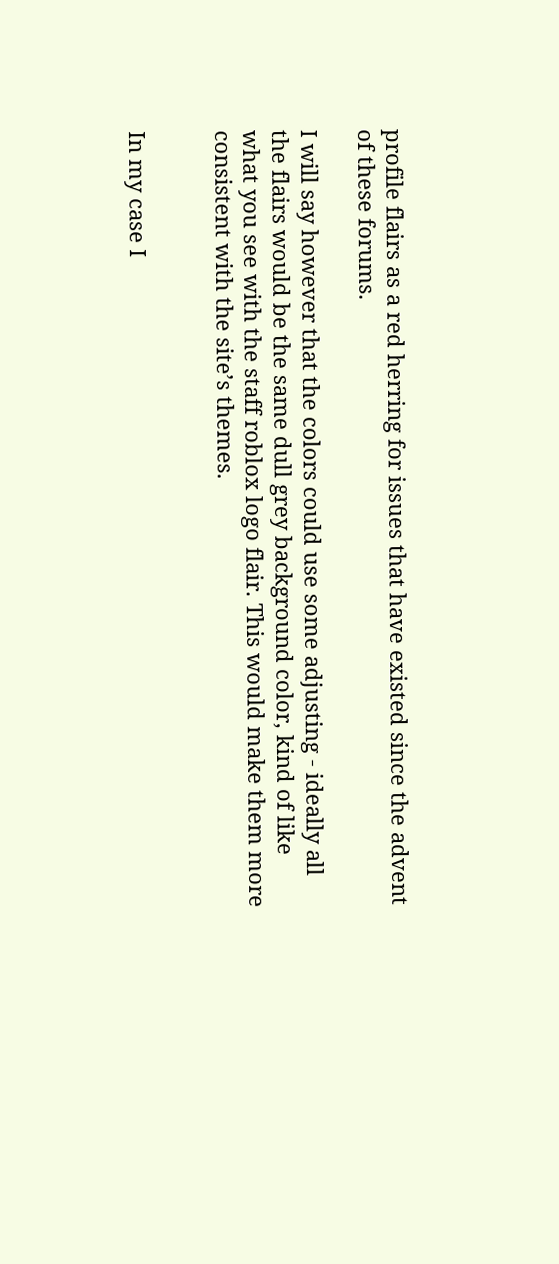profile flairs as a red herring for issues that have existed since the advent of these forums.

I will say however that the colors could use some adjusting - ideally all the flairs would be the same dull grey background color, kind of like what you see with the staff roblox logo flair. This would make them more consistent with the site’s themes.


In my case I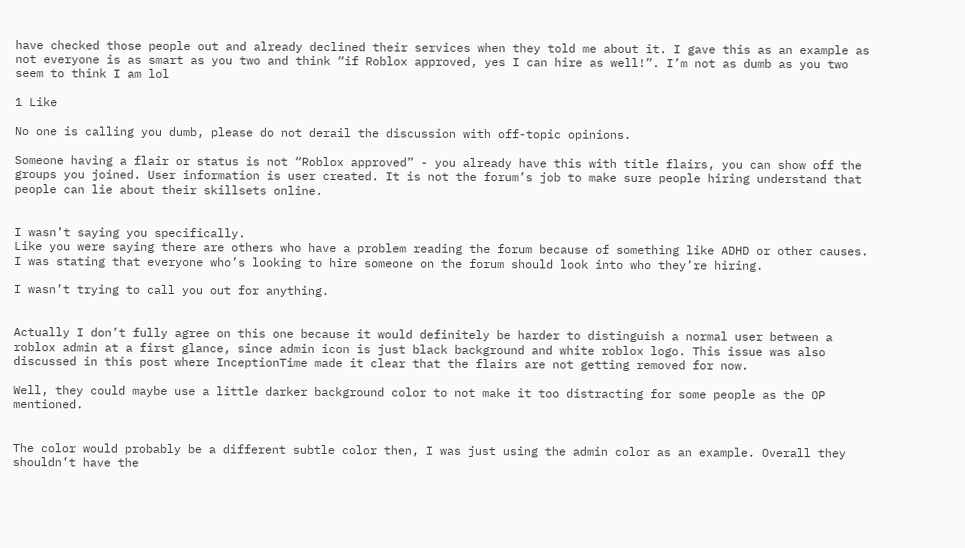have checked those people out and already declined their services when they told me about it. I gave this as an example as not everyone is as smart as you two and think “if Roblox approved, yes I can hire as well!”. I’m not as dumb as you two seem to think I am lol

1 Like

No one is calling you dumb, please do not derail the discussion with off-topic opinions.

Someone having a flair or status is not “Roblox approved” - you already have this with title flairs, you can show off the groups you joined. User information is user created. It is not the forum’s job to make sure people hiring understand that people can lie about their skillsets online.


I wasn’t saying you specifically.
Like you were saying there are others who have a problem reading the forum because of something like ADHD or other causes.
I was stating that everyone who’s looking to hire someone on the forum should look into who they’re hiring.

I wasn’t trying to call you out for anything.


Actually I don’t fully agree on this one because it would definitely be harder to distinguish a normal user between a roblox admin at a first glance, since admin icon is just black background and white roblox logo. This issue was also discussed in this post where InceptionTime made it clear that the flairs are not getting removed for now.

Well, they could maybe use a little darker background color to not make it too distracting for some people as the OP mentioned.


The color would probably be a different subtle color then, I was just using the admin color as an example. Overall they shouldn’t have the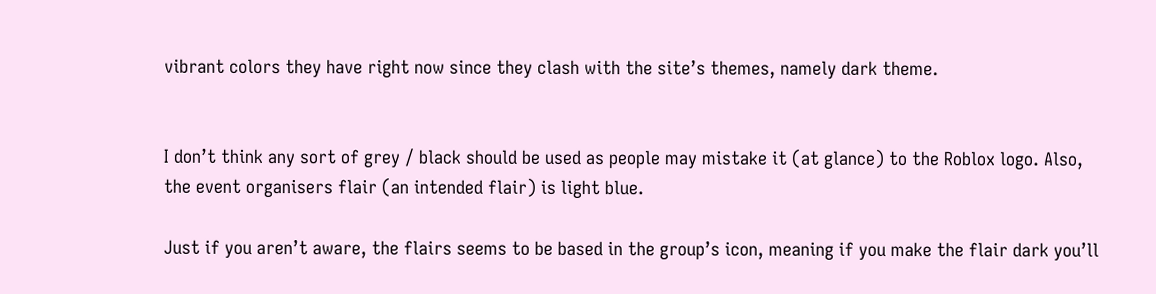vibrant colors they have right now since they clash with the site’s themes, namely dark theme.


I don’t think any sort of grey / black should be used as people may mistake it (at glance) to the Roblox logo. Also, the event organisers flair (an intended flair) is light blue.

Just if you aren’t aware, the flairs seems to be based in the group’s icon, meaning if you make the flair dark you’ll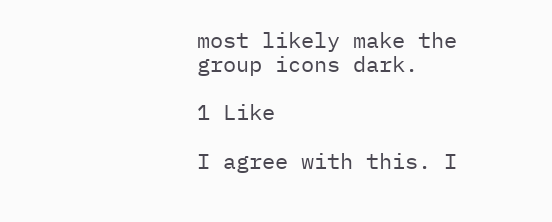most likely make the group icons dark.

1 Like

I agree with this. I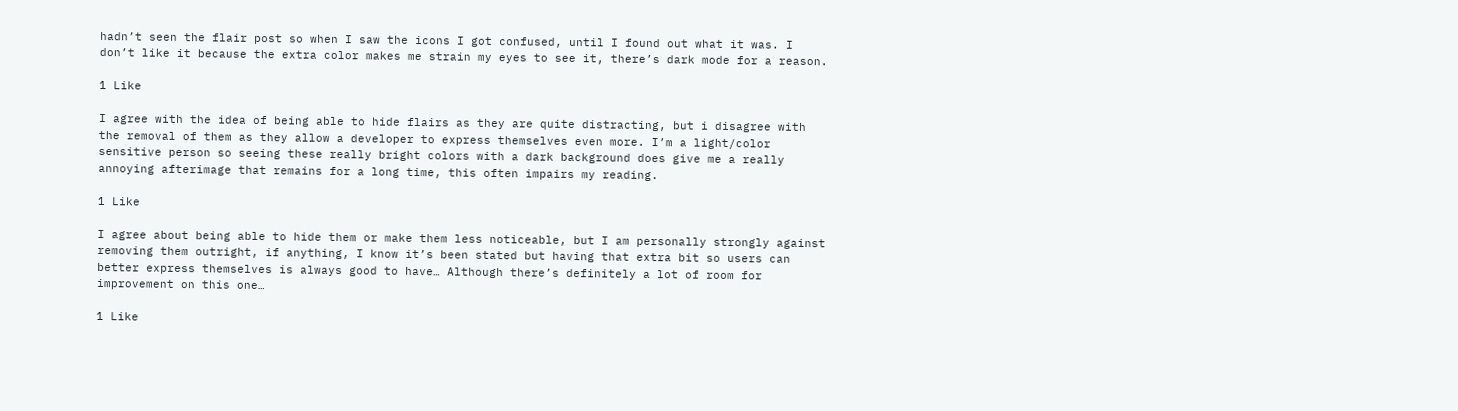hadn’t seen the flair post so when I saw the icons I got confused, until I found out what it was. I don’t like it because the extra color makes me strain my eyes to see it, there’s dark mode for a reason.

1 Like

I agree with the idea of being able to hide flairs as they are quite distracting, but i disagree with the removal of them as they allow a developer to express themselves even more. I’m a light/color sensitive person so seeing these really bright colors with a dark background does give me a really annoying afterimage that remains for a long time, this often impairs my reading.

1 Like

I agree about being able to hide them or make them less noticeable, but I am personally strongly against removing them outright, if anything, I know it’s been stated but having that extra bit so users can better express themselves is always good to have… Although there’s definitely a lot of room for improvement on this one…

1 Like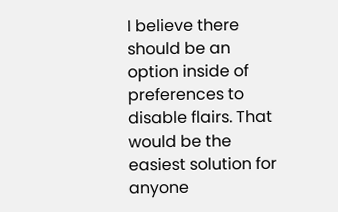I believe there should be an option inside of preferences to disable flairs. That would be the easiest solution for anyone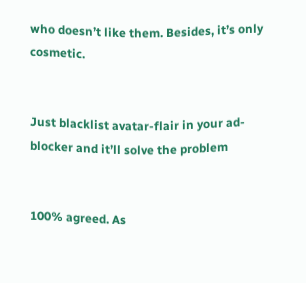who doesn’t like them. Besides, it’s only cosmetic.


Just blacklist avatar-flair in your ad-blocker and it’ll solve the problem


100% agreed. As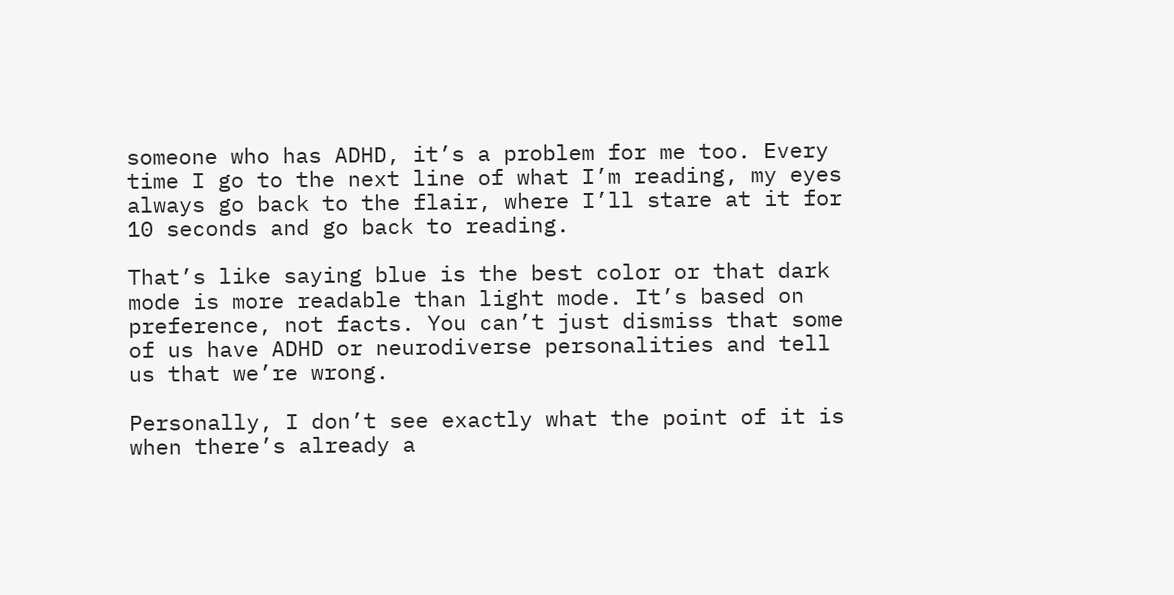someone who has ADHD, it’s a problem for me too. Every time I go to the next line of what I’m reading, my eyes always go back to the flair, where I’ll stare at it for 10 seconds and go back to reading.

That’s like saying blue is the best color or that dark mode is more readable than light mode. It’s based on preference, not facts. You can’t just dismiss that some of us have ADHD or neurodiverse personalities and tell us that we’re wrong.

Personally, I don’t see exactly what the point of it is when there’s already a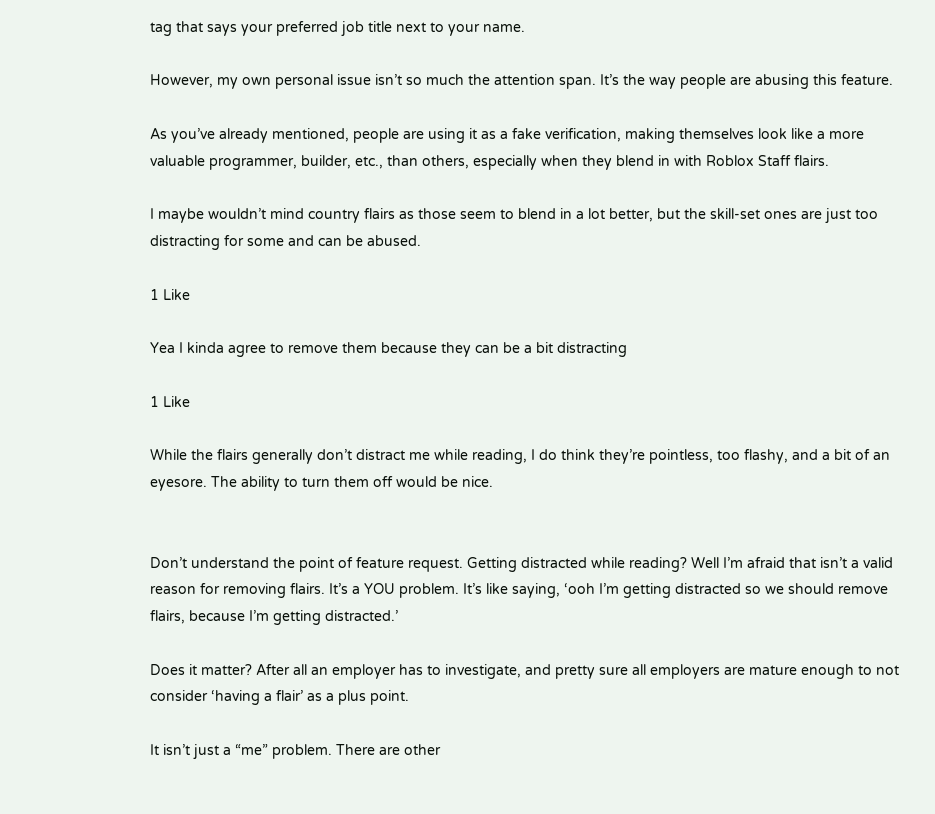tag that says your preferred job title next to your name.

However, my own personal issue isn’t so much the attention span. It’s the way people are abusing this feature.

As you’ve already mentioned, people are using it as a fake verification, making themselves look like a more valuable programmer, builder, etc., than others, especially when they blend in with Roblox Staff flairs.

I maybe wouldn’t mind country flairs as those seem to blend in a lot better, but the skill-set ones are just too distracting for some and can be abused.

1 Like

Yea I kinda agree to remove them because they can be a bit distracting

1 Like

While the flairs generally don’t distract me while reading, I do think they’re pointless, too flashy, and a bit of an eyesore. The ability to turn them off would be nice.


Don’t understand the point of feature request. Getting distracted while reading? Well I’m afraid that isn’t a valid reason for removing flairs. It’s a YOU problem. It’s like saying, ‘ooh I’m getting distracted so we should remove flairs, because I’m getting distracted.’

Does it matter? After all an employer has to investigate, and pretty sure all employers are mature enough to not consider ‘having a flair’ as a plus point.

It isn’t just a “me” problem. There are other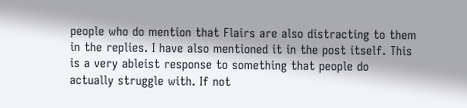people who do mention that Flairs are also distracting to them in the replies. I have also mentioned it in the post itself. This is a very ableist response to something that people do actually struggle with. If not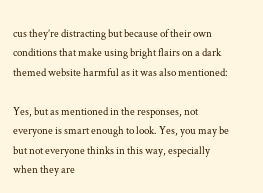cus they’re distracting but because of their own conditions that make using bright flairs on a dark themed website harmful as it was also mentioned:

Yes, but as mentioned in the responses, not everyone is smart enough to look. Yes, you may be but not everyone thinks in this way, especially when they are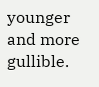younger and more gullible.